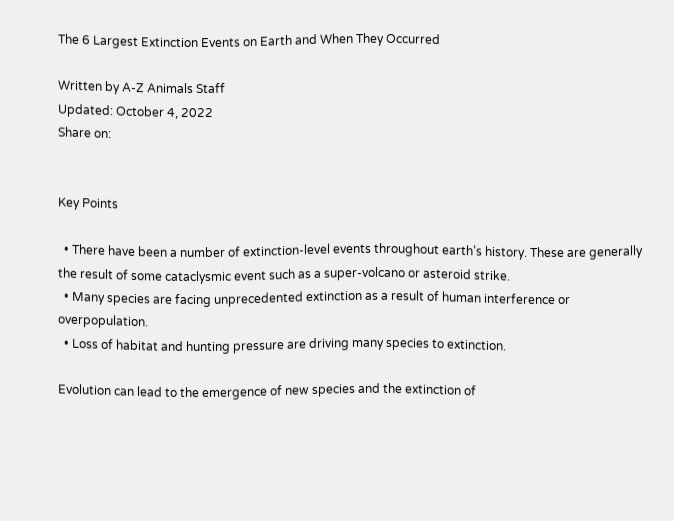The 6 Largest Extinction Events on Earth and When They Occurred

Written by A-Z Animals Staff
Updated: October 4, 2022
Share on:


Key Points

  • There have been a number of extinction-level events throughout earth’s history. These are generally the result of some cataclysmic event such as a super-volcano or asteroid strike.
  • Many species are facing unprecedented extinction as a result of human interference or overpopulation.
  • Loss of habitat and hunting pressure are driving many species to extinction.

Evolution can lead to the emergence of new species and the extinction of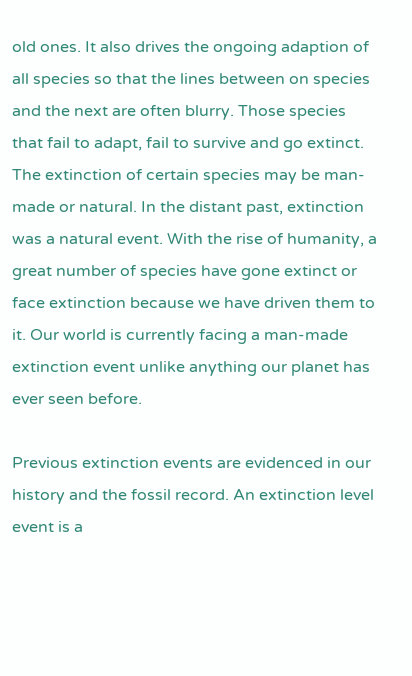old ones. It also drives the ongoing adaption of all species so that the lines between on species and the next are often blurry. Those species that fail to adapt, fail to survive and go extinct. The extinction of certain species may be man-made or natural. In the distant past, extinction was a natural event. With the rise of humanity, a great number of species have gone extinct or face extinction because we have driven them to it. Our world is currently facing a man-made extinction event unlike anything our planet has ever seen before.

Previous extinction events are evidenced in our history and the fossil record. An extinction level event is a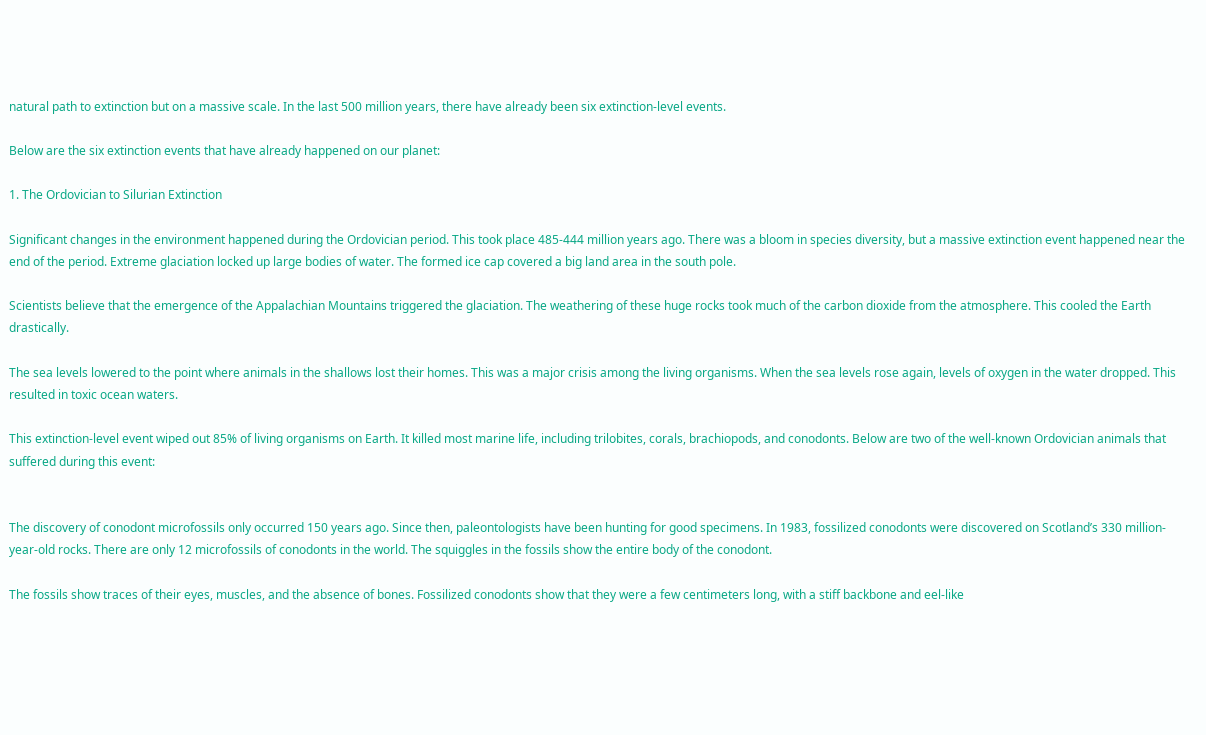natural path to extinction but on a massive scale. In the last 500 million years, there have already been six extinction-level events.

Below are the six extinction events that have already happened on our planet:

1. The Ordovician to Silurian Extinction

Significant changes in the environment happened during the Ordovician period. This took place 485-444 million years ago. There was a bloom in species diversity, but a massive extinction event happened near the end of the period. Extreme glaciation locked up large bodies of water. The formed ice cap covered a big land area in the south pole.

Scientists believe that the emergence of the Appalachian Mountains triggered the glaciation. The weathering of these huge rocks took much of the carbon dioxide from the atmosphere. This cooled the Earth drastically.

The sea levels lowered to the point where animals in the shallows lost their homes. This was a major crisis among the living organisms. When the sea levels rose again, levels of oxygen in the water dropped. This resulted in toxic ocean waters.

This extinction-level event wiped out 85% of living organisms on Earth. It killed most marine life, including trilobites, corals, brachiopods, and conodonts. Below are two of the well-known Ordovician animals that suffered during this event:


The discovery of conodont microfossils only occurred 150 years ago. Since then, paleontologists have been hunting for good specimens. In 1983, fossilized conodonts were discovered on Scotland’s 330 million-year-old rocks. There are only 12 microfossils of conodonts in the world. The squiggles in the fossils show the entire body of the conodont.

The fossils show traces of their eyes, muscles, and the absence of bones. Fossilized conodonts show that they were a few centimeters long, with a stiff backbone and eel-like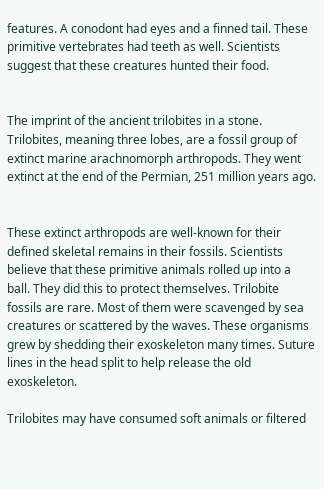features. A conodont had eyes and a finned tail. These primitive vertebrates had teeth as well. Scientists suggest that these creatures hunted their food.


The imprint of the ancient trilobites in a stone. Trilobites, meaning three lobes, are a fossil group of extinct marine arachnomorph arthropods. They went extinct at the end of the Permian, 251 million years ago.


These extinct arthropods are well-known for their defined skeletal remains in their fossils. Scientists believe that these primitive animals rolled up into a ball. They did this to protect themselves. Trilobite fossils are rare. Most of them were scavenged by sea creatures or scattered by the waves. These organisms grew by shedding their exoskeleton many times. Suture lines in the head split to help release the old exoskeleton.

Trilobites may have consumed soft animals or filtered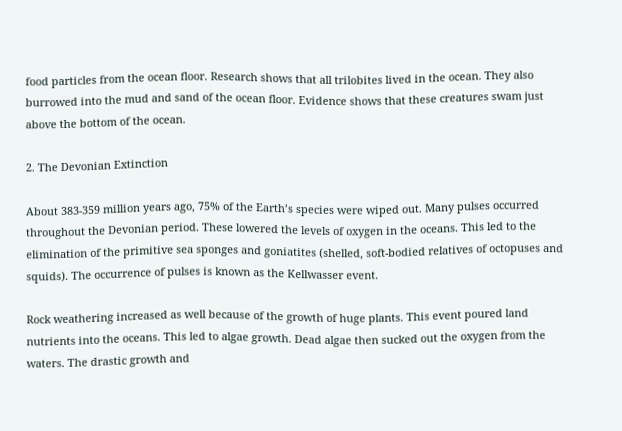food particles from the ocean floor. Research shows that all trilobites lived in the ocean. They also burrowed into the mud and sand of the ocean floor. Evidence shows that these creatures swam just above the bottom of the ocean.

2. The Devonian Extinction

About 383-359 million years ago, 75% of the Earth’s species were wiped out. Many pulses occurred throughout the Devonian period. These lowered the levels of oxygen in the oceans. This led to the elimination of the primitive sea sponges and goniatites (shelled, soft-bodied relatives of octopuses and squids). The occurrence of pulses is known as the Kellwasser event.

Rock weathering increased as well because of the growth of huge plants. This event poured land nutrients into the oceans. This led to algae growth. Dead algae then sucked out the oxygen from the waters. The drastic growth and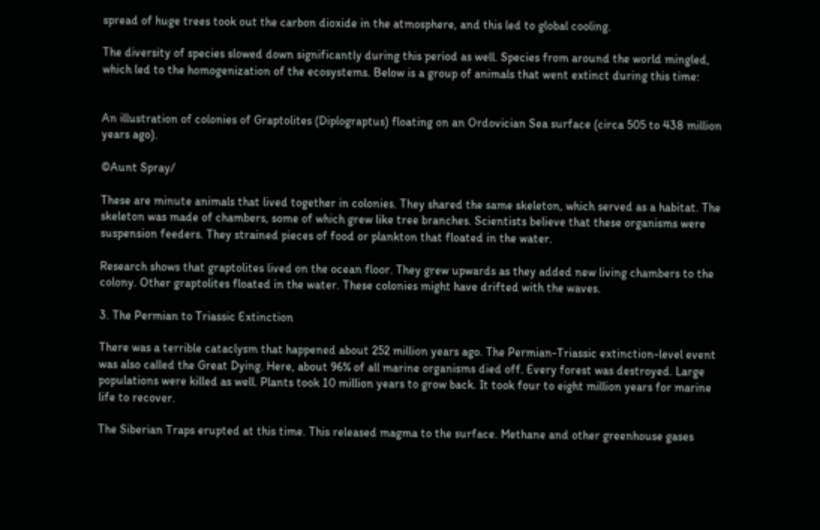spread of huge trees took out the carbon dioxide in the atmosphere, and this led to global cooling.

The diversity of species slowed down significantly during this period as well. Species from around the world mingled, which led to the homogenization of the ecosystems. Below is a group of animals that went extinct during this time:


An illustration of colonies of Graptolites (Diplograptus) floating on an Ordovician Sea surface (circa 505 to 438 million years ago).

©Aunt Spray/

These are minute animals that lived together in colonies. They shared the same skeleton, which served as a habitat. The skeleton was made of chambers, some of which grew like tree branches. Scientists believe that these organisms were suspension feeders. They strained pieces of food or plankton that floated in the water.

Research shows that graptolites lived on the ocean floor. They grew upwards as they added new living chambers to the colony. Other graptolites floated in the water. These colonies might have drifted with the waves.

3. The Permian to Triassic Extinction

There was a terrible cataclysm that happened about 252 million years ago. The Permian-Triassic extinction-level event was also called the Great Dying. Here, about 96% of all marine organisms died off. Every forest was destroyed. Large populations were killed as well. Plants took 10 million years to grow back. It took four to eight million years for marine life to recover.

The Siberian Traps erupted at this time. This released magma to the surface. Methane and other greenhouse gases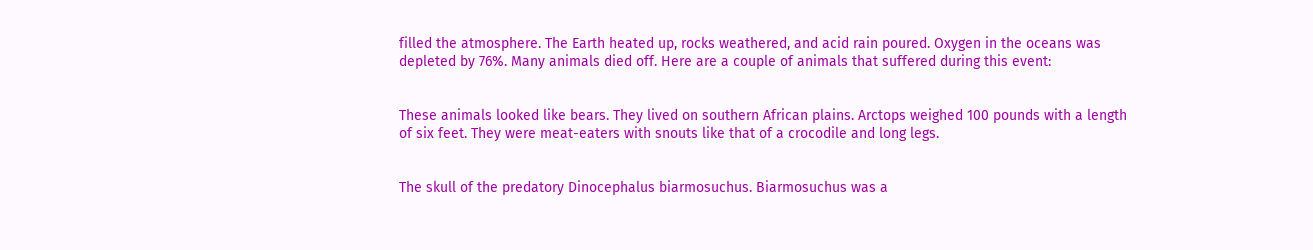filled the atmosphere. The Earth heated up, rocks weathered, and acid rain poured. Oxygen in the oceans was depleted by 76%. Many animals died off. Here are a couple of animals that suffered during this event:


These animals looked like bears. They lived on southern African plains. Arctops weighed 100 pounds with a length of six feet. They were meat-eaters with snouts like that of a crocodile and long legs.


The skull of the predatory Dinocephalus biarmosuchus. Biarmosuchus was a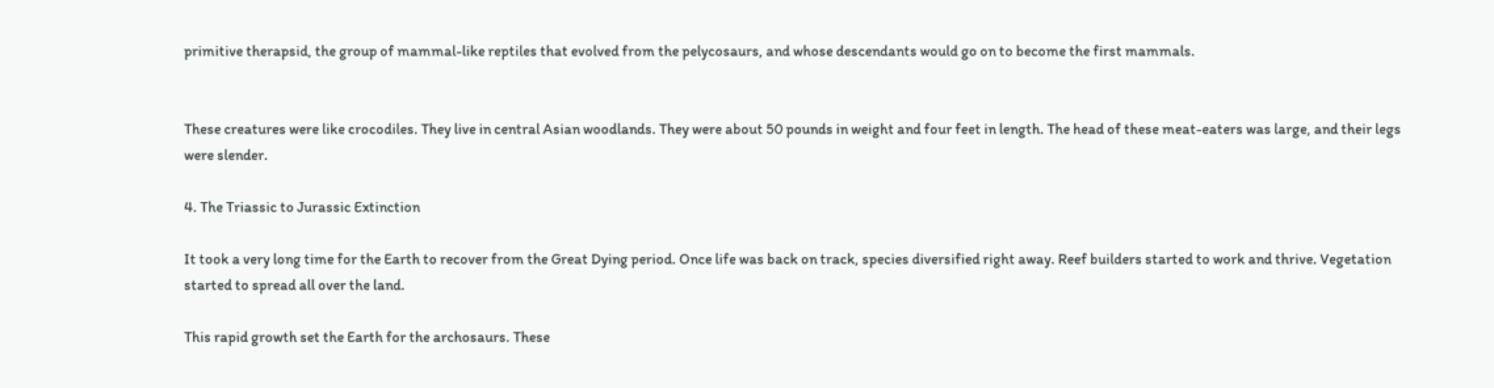primitive therapsid, the group of mammal-like reptiles that evolved from the pelycosaurs, and whose descendants would go on to become the first mammals.


These creatures were like crocodiles. They live in central Asian woodlands. They were about 50 pounds in weight and four feet in length. The head of these meat-eaters was large, and their legs were slender.

4. The Triassic to Jurassic Extinction

It took a very long time for the Earth to recover from the Great Dying period. Once life was back on track, species diversified right away. Reef builders started to work and thrive. Vegetation started to spread all over the land.

This rapid growth set the Earth for the archosaurs. These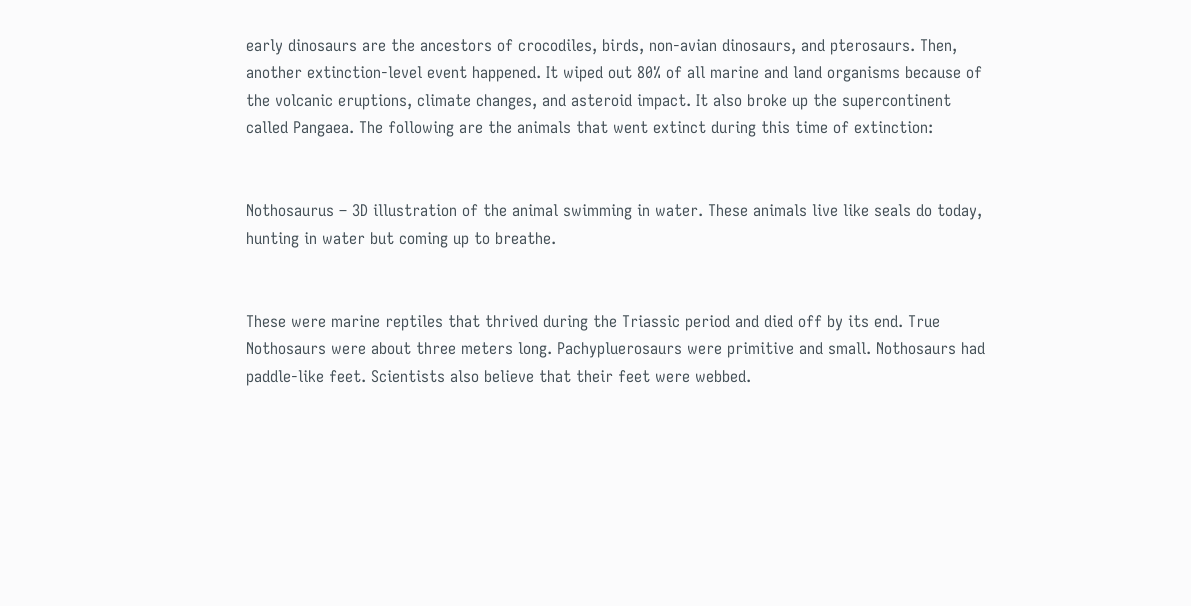early dinosaurs are the ancestors of crocodiles, birds, non-avian dinosaurs, and pterosaurs. Then, another extinction-level event happened. It wiped out 80% of all marine and land organisms because of the volcanic eruptions, climate changes, and asteroid impact. It also broke up the supercontinent called Pangaea. The following are the animals that went extinct during this time of extinction:


Nothosaurus – 3D illustration of the animal swimming in water. These animals live like seals do today, hunting in water but coming up to breathe.


These were marine reptiles that thrived during the Triassic period and died off by its end. True Nothosaurs were about three meters long. Pachypluerosaurs were primitive and small. Nothosaurs had paddle-like feet. Scientists also believe that their feet were webbed.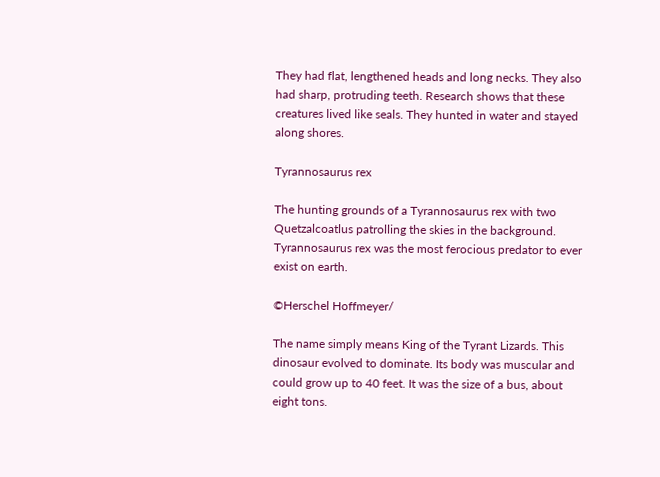They had flat, lengthened heads and long necks. They also had sharp, protruding teeth. Research shows that these creatures lived like seals. They hunted in water and stayed along shores.

Tyrannosaurus rex

The hunting grounds of a Tyrannosaurus rex with two Quetzalcoatlus patrolling the skies in the background. Tyrannosaurus rex was the most ferocious predator to ever exist on earth.

©Herschel Hoffmeyer/

The name simply means King of the Tyrant Lizards. This dinosaur evolved to dominate. Its body was muscular and could grow up to 40 feet. It was the size of a bus, about eight tons.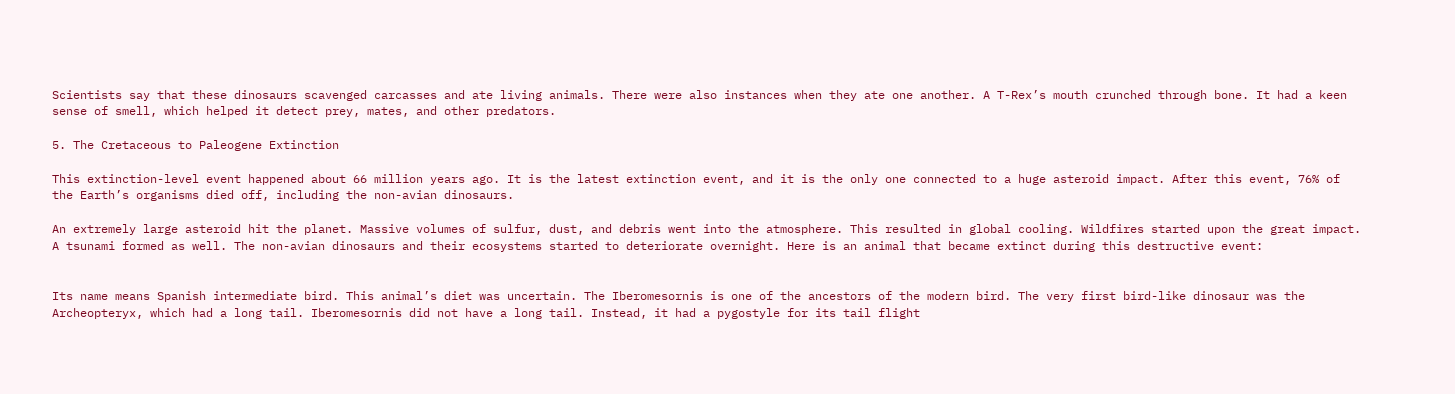Scientists say that these dinosaurs scavenged carcasses and ate living animals. There were also instances when they ate one another. A T-Rex’s mouth crunched through bone. It had a keen sense of smell, which helped it detect prey, mates, and other predators.

5. The Cretaceous to Paleogene Extinction

This extinction-level event happened about 66 million years ago. It is the latest extinction event, and it is the only one connected to a huge asteroid impact. After this event, 76% of the Earth’s organisms died off, including the non-avian dinosaurs.

An extremely large asteroid hit the planet. Massive volumes of sulfur, dust, and debris went into the atmosphere. This resulted in global cooling. Wildfires started upon the great impact. A tsunami formed as well. The non-avian dinosaurs and their ecosystems started to deteriorate overnight. Here is an animal that became extinct during this destructive event:


Its name means Spanish intermediate bird. This animal’s diet was uncertain. The Iberomesornis is one of the ancestors of the modern bird. The very first bird-like dinosaur was the Archeopteryx, which had a long tail. Iberomesornis did not have a long tail. Instead, it had a pygostyle for its tail flight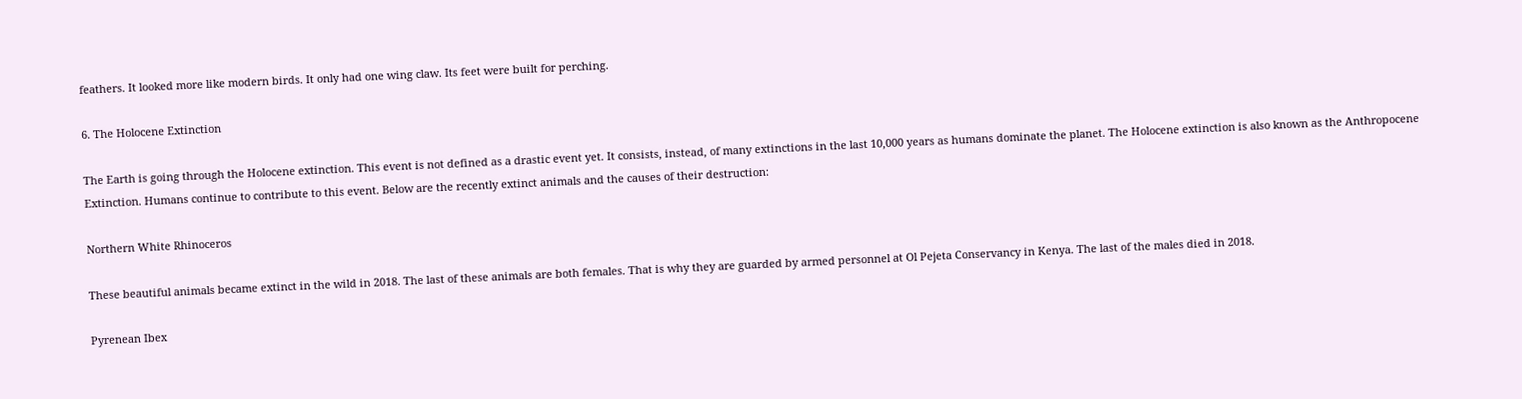feathers. It looked more like modern birds. It only had one wing claw. Its feet were built for perching.

6. The Holocene Extinction

The Earth is going through the Holocene extinction. This event is not defined as a drastic event yet. It consists, instead, of many extinctions in the last 10,000 years as humans dominate the planet. The Holocene extinction is also known as the Anthropocene Extinction. Humans continue to contribute to this event. Below are the recently extinct animals and the causes of their destruction:

Northern White Rhinoceros

These beautiful animals became extinct in the wild in 2018. The last of these animals are both females. That is why they are guarded by armed personnel at Ol Pejeta Conservancy in Kenya. The last of the males died in 2018.

Pyrenean Ibex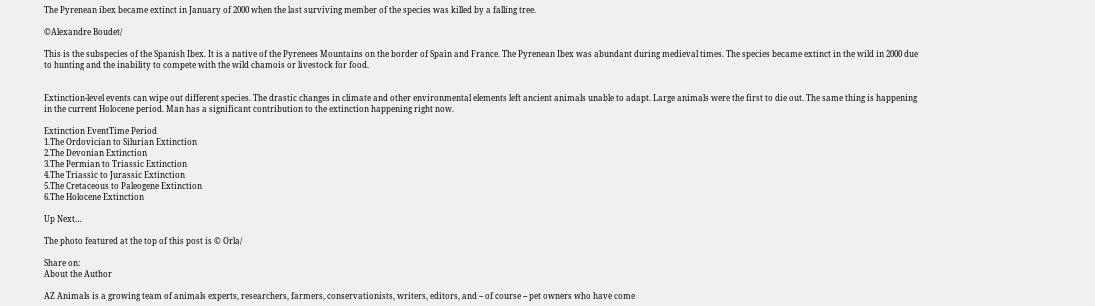The Pyrenean ibex became extinct in January of 2000 when the last surviving member of the species was killed by a falling tree.

©Alexandre Boudet/

This is the subspecies of the Spanish Ibex. It is a native of the Pyrenees Mountains on the border of Spain and France. The Pyrenean Ibex was abundant during medieval times. The species became extinct in the wild in 2000 due to hunting and the inability to compete with the wild chamois or livestock for food.


Extinction-level events can wipe out different species. The drastic changes in climate and other environmental elements left ancient animals unable to adapt. Large animals were the first to die out. The same thing is happening in the current Holocene period. Man has a significant contribution to the extinction happening right now.

Extinction EventTime Period
1.The Ordovician to Silurian Extinction
2.The Devonian Extinction
3.The Permian to Triassic Extinction
4.The Triassic to Jurassic Extinction
5.The Cretaceous to Paleogene Extinction
6.The Holocene Extinction

Up Next…

The photo featured at the top of this post is © Orla/

Share on:
About the Author

AZ Animals is a growing team of animals experts, researchers, farmers, conservationists, writers, editors, and -- of course -- pet owners who have come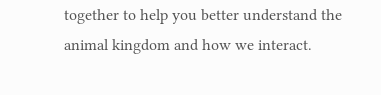together to help you better understand the animal kingdom and how we interact.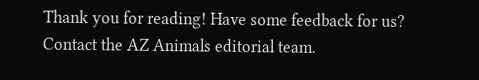Thank you for reading! Have some feedback for us? Contact the AZ Animals editorial team.